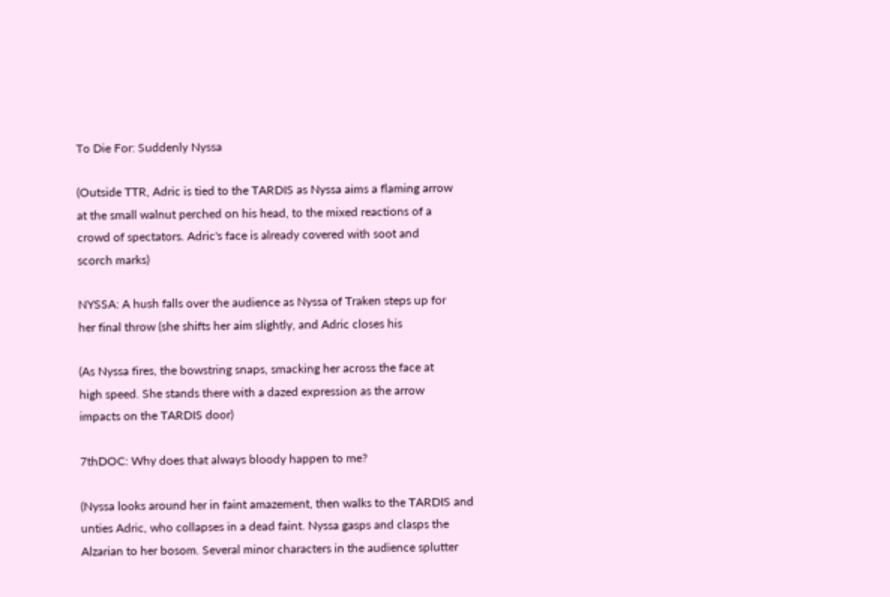To Die For: Suddenly Nyssa

(Outside TTR, Adric is tied to the TARDIS as Nyssa aims a flaming arrow
at the small walnut perched on his head, to the mixed reactions of a
crowd of spectators. Adric's face is already covered with soot and
scorch marks)

NYSSA: A hush falls over the audience as Nyssa of Traken steps up for
her final throw (she shifts her aim slightly, and Adric closes his

(As Nyssa fires, the bowstring snaps, smacking her across the face at
high speed. She stands there with a dazed expression as the arrow
impacts on the TARDIS door)

7thDOC: Why does that always bloody happen to me?

(Nyssa looks around her in faint amazement, then walks to the TARDIS and
unties Adric, who collapses in a dead faint. Nyssa gasps and clasps the
Alzarian to her bosom. Several minor characters in the audience splutter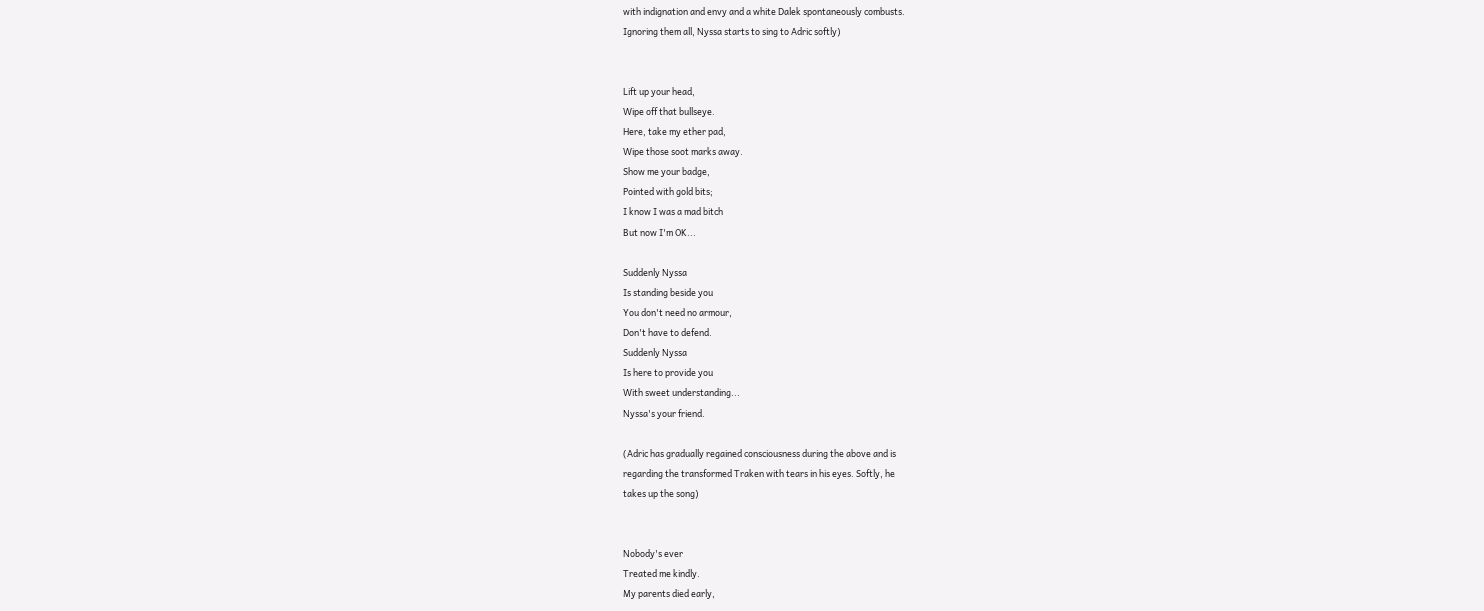with indignation and envy and a white Dalek spontaneously combusts.
Ignoring them all, Nyssa starts to sing to Adric softly)


Lift up your head,
Wipe off that bullseye.
Here, take my ether pad,
Wipe those soot marks away.
Show me your badge,
Pointed with gold bits;
I know I was a mad bitch
But now I'm OK...

Suddenly Nyssa
Is standing beside you
You don't need no armour,
Don't have to defend.
Suddenly Nyssa
Is here to provide you
With sweet understanding...
Nyssa's your friend.

(Adric has gradually regained consciousness during the above and is
regarding the transformed Traken with tears in his eyes. Softly, he
takes up the song)


Nobody's ever
Treated me kindly.
My parents died early,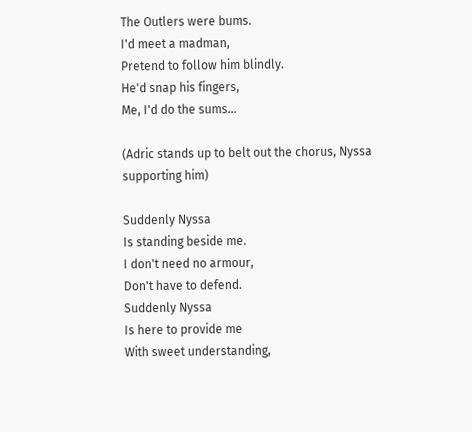The Outlers were bums.
I'd meet a madman,
Pretend to follow him blindly.
He'd snap his fingers,
Me, I'd do the sums...

(Adric stands up to belt out the chorus, Nyssa supporting him)

Suddenly Nyssa
Is standing beside me.
I don't need no armour,
Don't have to defend.
Suddenly Nyssa
Is here to provide me
With sweet understanding,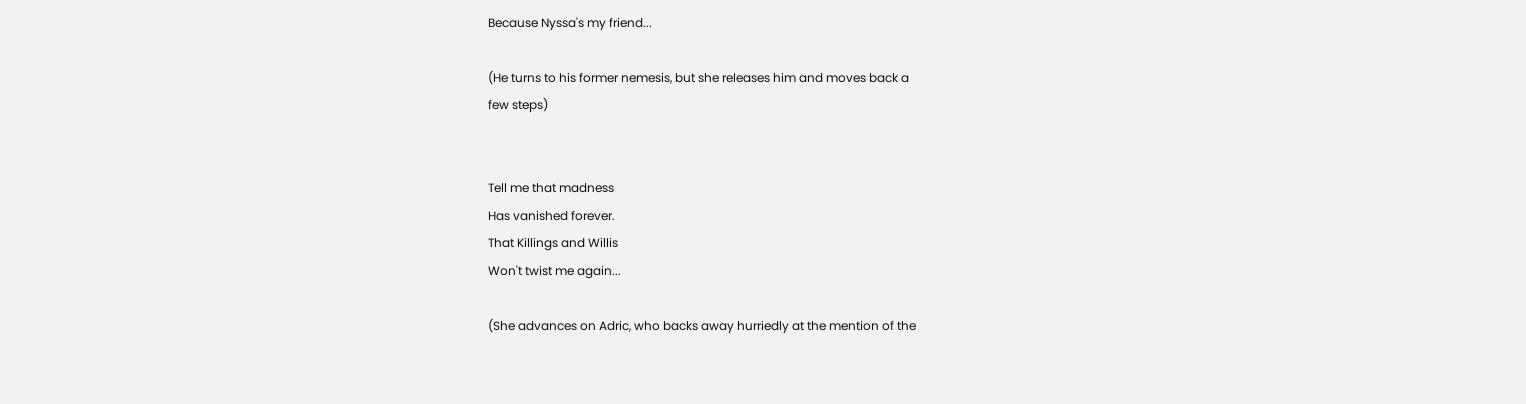Because Nyssa's my friend...

(He turns to his former nemesis, but she releases him and moves back a
few steps)


Tell me that madness
Has vanished forever.
That Killings and Willis
Won't twist me again...

(She advances on Adric, who backs away hurriedly at the mention of the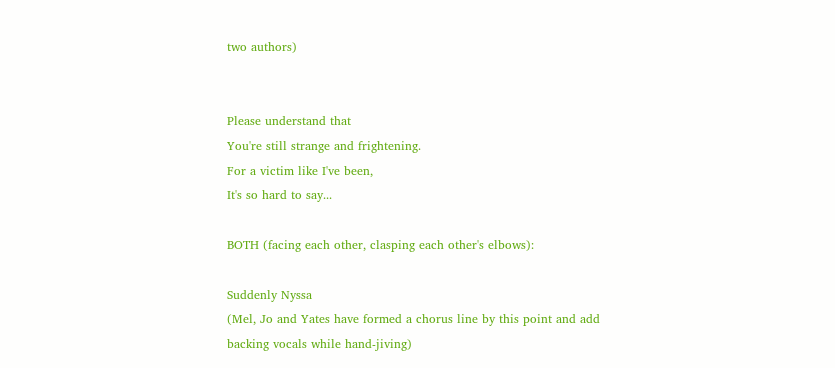two authors)


Please understand that
You're still strange and frightening.
For a victim like I've been,
It's so hard to say...

BOTH (facing each other, clasping each other's elbows):

Suddenly Nyssa
(Mel, Jo and Yates have formed a chorus line by this point and add
backing vocals while hand-jiving)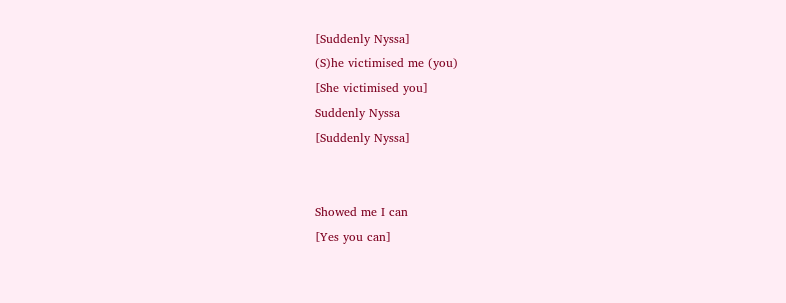[Suddenly Nyssa]
(S)he victimised me (you)
[She victimised you]
Suddenly Nyssa
[Suddenly Nyssa]


Showed me I can
[Yes you can]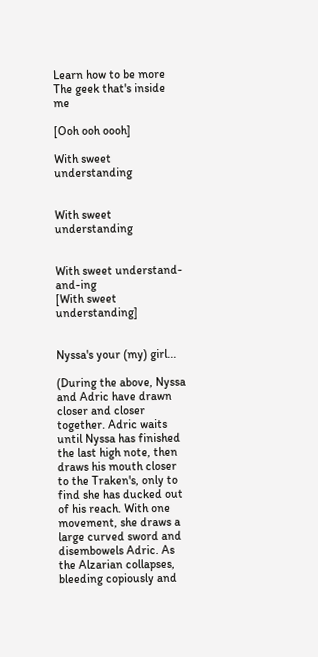Learn how to be more
The geek that's inside me

[Ooh ooh oooh]

With sweet understanding


With sweet understanding


With sweet understand-and-ing
[With sweet understanding]


Nyssa's your (my) girl...

(During the above, Nyssa and Adric have drawn closer and closer
together. Adric waits until Nyssa has finished the last high note, then
draws his mouth closer to the Traken's, only to find she has ducked out
of his reach. With one movement, she draws a large curved sword and
disembowels Adric. As the Alzarian collapses, bleeding copiously and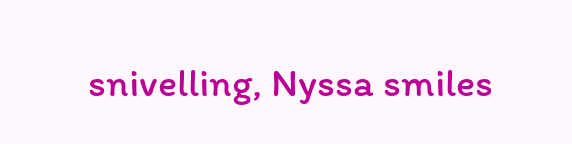snivelling, Nyssa smiles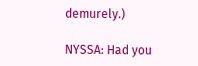demurely.)

NYSSA: Had you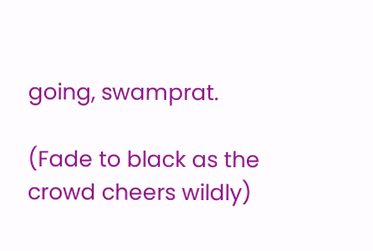going, swamprat.

(Fade to black as the crowd cheers wildly)